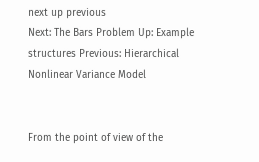next up previous
Next: The Bars Problem Up: Example structures Previous: Hierarchical Nonlinear Variance Model


From the point of view of the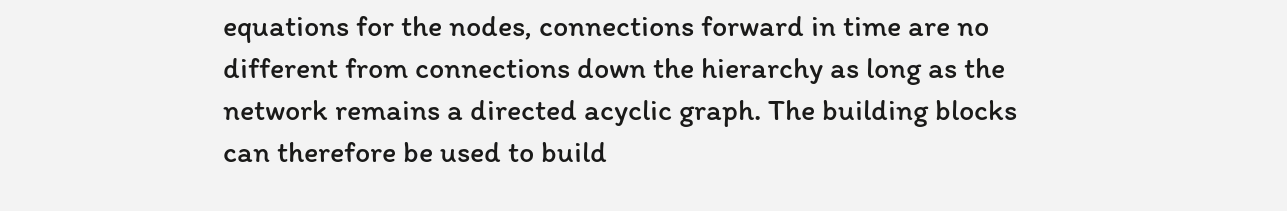equations for the nodes, connections forward in time are no different from connections down the hierarchy as long as the network remains a directed acyclic graph. The building blocks can therefore be used to build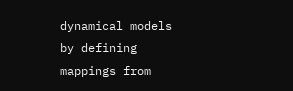dynamical models by defining mappings from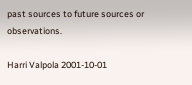past sources to future sources or observations.

Harri Valpola 2001-10-01